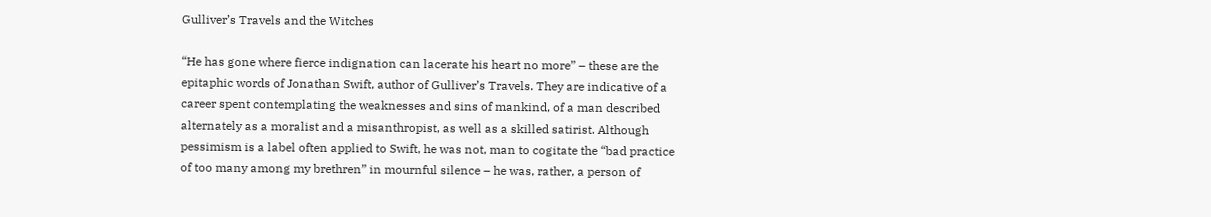Gulliver’s Travels and the Witches

“He has gone where fierce indignation can lacerate his heart no more” – these are the epitaphic words of Jonathan Swift, author of Gulliver’s Travels. They are indicative of a career spent contemplating the weaknesses and sins of mankind, of a man described alternately as a moralist and a misanthropist, as well as a skilled satirist. Although pessimism is a label often applied to Swift, he was not, man to cogitate the “bad practice of too many among my brethren” in mournful silence – he was, rather, a person of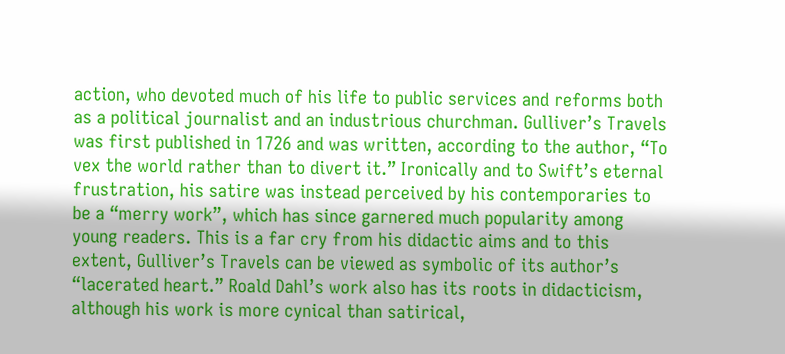action, who devoted much of his life to public services and reforms both as a political journalist and an industrious churchman. Gulliver’s Travels was first published in 1726 and was written, according to the author, “To vex the world rather than to divert it.” Ironically and to Swift’s eternal frustration, his satire was instead perceived by his contemporaries to be a “merry work”, which has since garnered much popularity among young readers. This is a far cry from his didactic aims and to this extent, Gulliver’s Travels can be viewed as symbolic of its author’s “lacerated heart.” Roald Dahl’s work also has its roots in didacticism, although his work is more cynical than satirical,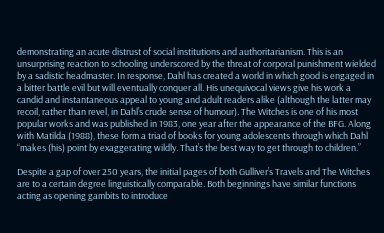demonstrating an acute distrust of social institutions and authoritarianism. This is an unsurprising reaction to schooling underscored by the threat of corporal punishment wielded by a sadistic headmaster. In response, Dahl has created a world in which good is engaged in a bitter battle evil but will eventually conquer all. His unequivocal views give his work a candid and instantaneous appeal to young and adult readers alike (although the latter may recoil, rather than revel, in Dahl’s crude sense of humour). The Witches is one of his most popular works and was published in 1983, one year after the appearance of the BFG. Along with Matilda (1988), these form a triad of books for young adolescents through which Dahl “makes (his) point by exaggerating wildly. That’s the best way to get through to children.”

Despite a gap of over 250 years, the initial pages of both Gulliver’s Travels and The Witches are to a certain degree linguistically comparable. Both beginnings have similar functions acting as opening gambits to introduce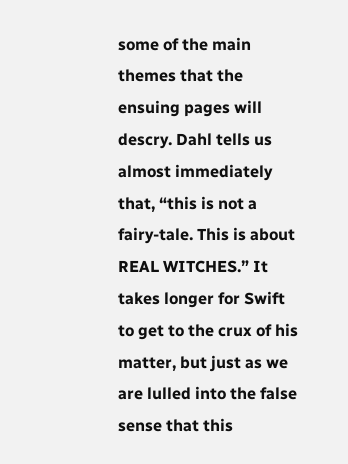some of the main themes that the ensuing pages will descry. Dahl tells us almost immediately that, “this is not a fairy-tale. This is about REAL WITCHES.” It takes longer for Swift to get to the crux of his matter, but just as we are lulled into the false sense that this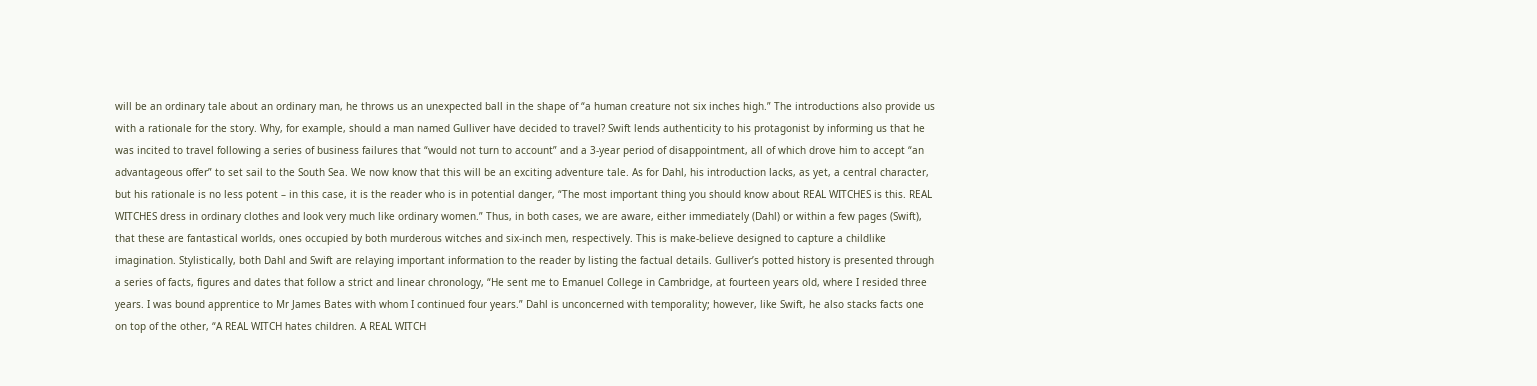will be an ordinary tale about an ordinary man, he throws us an unexpected ball in the shape of “a human creature not six inches high.” The introductions also provide us with a rationale for the story. Why, for example, should a man named Gulliver have decided to travel? Swift lends authenticity to his protagonist by informing us that he was incited to travel following a series of business failures that “would not turn to account” and a 3-year period of disappointment, all of which drove him to accept “an advantageous offer” to set sail to the South Sea. We now know that this will be an exciting adventure tale. As for Dahl, his introduction lacks, as yet, a central character, but his rationale is no less potent – in this case, it is the reader who is in potential danger, “The most important thing you should know about REAL WITCHES is this. REAL WITCHES dress in ordinary clothes and look very much like ordinary women.” Thus, in both cases, we are aware, either immediately (Dahl) or within a few pages (Swift), that these are fantastical worlds, ones occupied by both murderous witches and six-inch men, respectively. This is make-believe designed to capture a childlike imagination. Stylistically, both Dahl and Swift are relaying important information to the reader by listing the factual details. Gulliver’s potted history is presented through a series of facts, figures and dates that follow a strict and linear chronology, “He sent me to Emanuel College in Cambridge, at fourteen years old, where I resided three years. I was bound apprentice to Mr James Bates with whom I continued four years.” Dahl is unconcerned with temporality; however, like Swift, he also stacks facts one on top of the other, “A REAL WITCH hates children. A REAL WITCH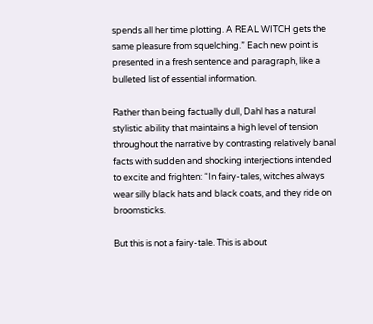spends all her time plotting. A REAL WITCH gets the same pleasure from squelching.” Each new point is presented in a fresh sentence and paragraph, like a bulleted list of essential information.

Rather than being factually dull, Dahl has a natural stylistic ability that maintains a high level of tension throughout the narrative by contrasting relatively banal facts with sudden and shocking interjections intended to excite and frighten: “In fairy-tales, witches always wear silly black hats and black coats, and they ride on broomsticks.

But this is not a fairy-tale. This is about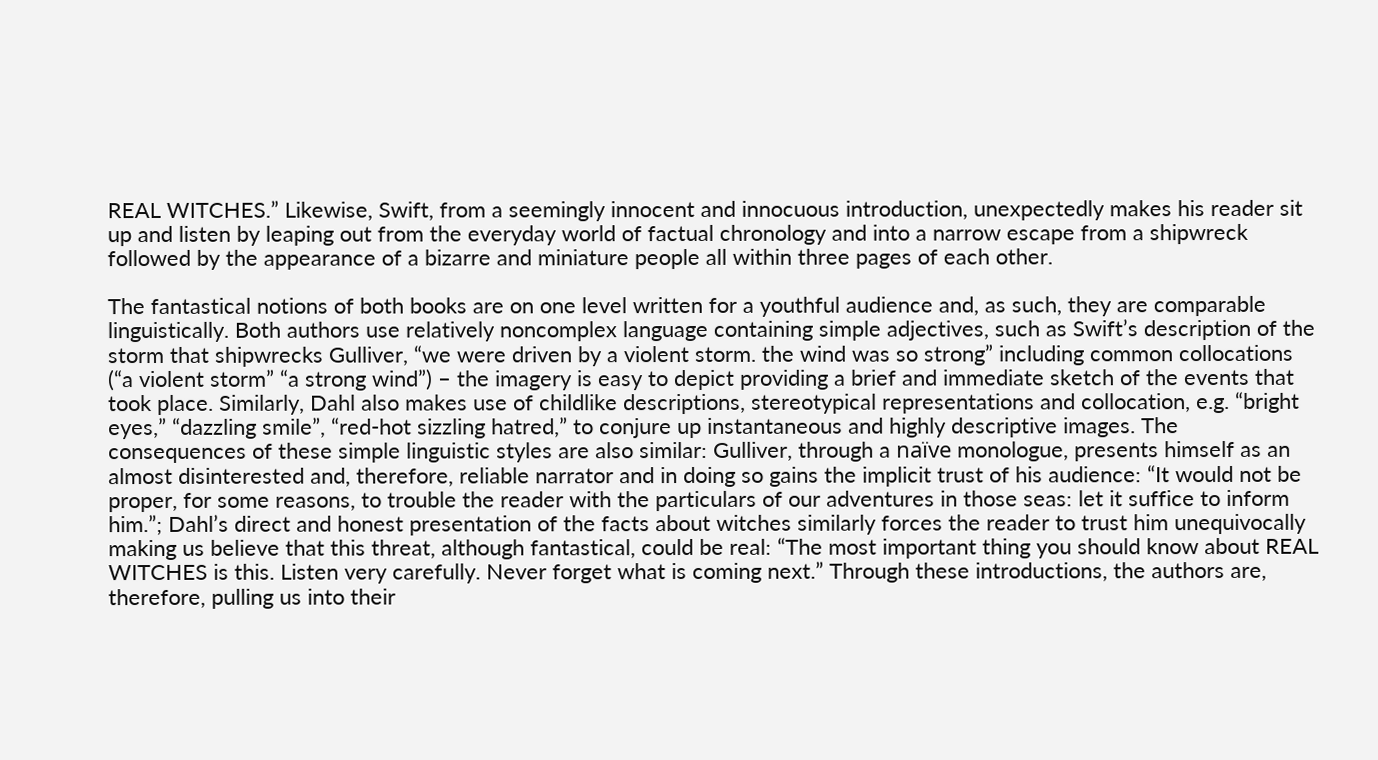REAL WITCHES.” Likewise, Swift, from a seemingly innocent and innocuous introduction, unexpectedly makes his reader sit up and listen by leaping out from the everyday world of factual chronology and into a narrow escape from a shipwreck followed by the appearance of a bizarre and miniature people all within three pages of each other.

The fantastical notions of both books are on one level written for a youthful audience and, as such, they are comparable linguistically. Both authors use relatively noncomplex language containing simple adjectives, such as Swift’s description of the storm that shipwrecks Gulliver, “we were driven by a violent storm. the wind was so strong” including common collocations (“a violent storm” “a strong wind”) – the imagery is easy to depict providing a brief and immediate sketch of the events that took place. Similarly, Dahl also makes use of childlike descriptions, stereotypical representations and collocation, e.g. “bright eyes,” “dazzling smile”, “red-hot sizzling hatred,” to conjure up instantaneous and highly descriptive images. The consequences of these simple linguistic styles are also similar: Gulliver, through a naïve monologue, presents himself as an almost disinterested and, therefore, reliable narrator and in doing so gains the implicit trust of his audience: “It would not be proper, for some reasons, to trouble the reader with the particulars of our adventures in those seas: let it suffice to inform him.”; Dahl’s direct and honest presentation of the facts about witches similarly forces the reader to trust him unequivocally making us believe that this threat, although fantastical, could be real: “The most important thing you should know about REAL WITCHES is this. Listen very carefully. Never forget what is coming next.” Through these introductions, the authors are, therefore, pulling us into their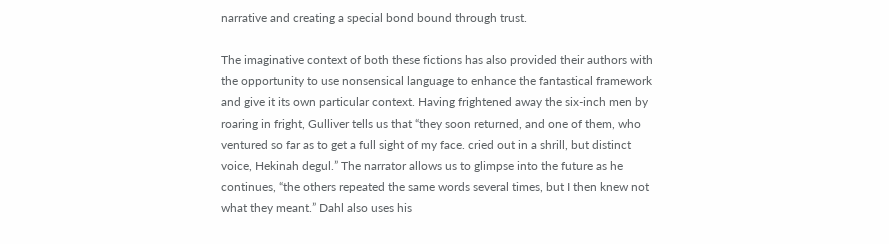narrative and creating a special bond bound through trust.

The imaginative context of both these fictions has also provided their authors with the opportunity to use nonsensical language to enhance the fantastical framework and give it its own particular context. Having frightened away the six-inch men by roaring in fright, Gulliver tells us that “they soon returned, and one of them, who ventured so far as to get a full sight of my face. cried out in a shrill, but distinct voice, Hekinah degul.” The narrator allows us to glimpse into the future as he continues, “the others repeated the same words several times, but I then knew not what they meant.” Dahl also uses his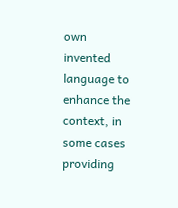own invented language to enhance the context, in some cases providing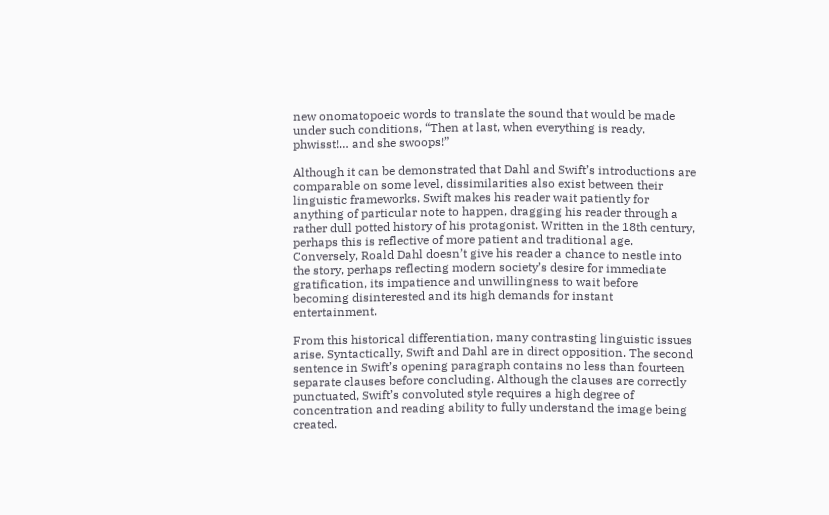new onomatopoeic words to translate the sound that would be made under such conditions, “Then at last, when everything is ready. phwisst!… and she swoops!”

Although it can be demonstrated that Dahl and Swift’s introductions are comparable on some level, dissimilarities also exist between their linguistic frameworks. Swift makes his reader wait patiently for anything of particular note to happen, dragging his reader through a rather dull potted history of his protagonist. Written in the 18th century, perhaps this is reflective of more patient and traditional age. Conversely, Roald Dahl doesn’t give his reader a chance to nestle into the story, perhaps reflecting modern society’s desire for immediate gratification, its impatience and unwillingness to wait before becoming disinterested and its high demands for instant entertainment.

From this historical differentiation, many contrasting linguistic issues arise. Syntactically, Swift and Dahl are in direct opposition. The second sentence in Swift’s opening paragraph contains no less than fourteen separate clauses before concluding. Although the clauses are correctly punctuated, Swift’s convoluted style requires a high degree of concentration and reading ability to fully understand the image being created.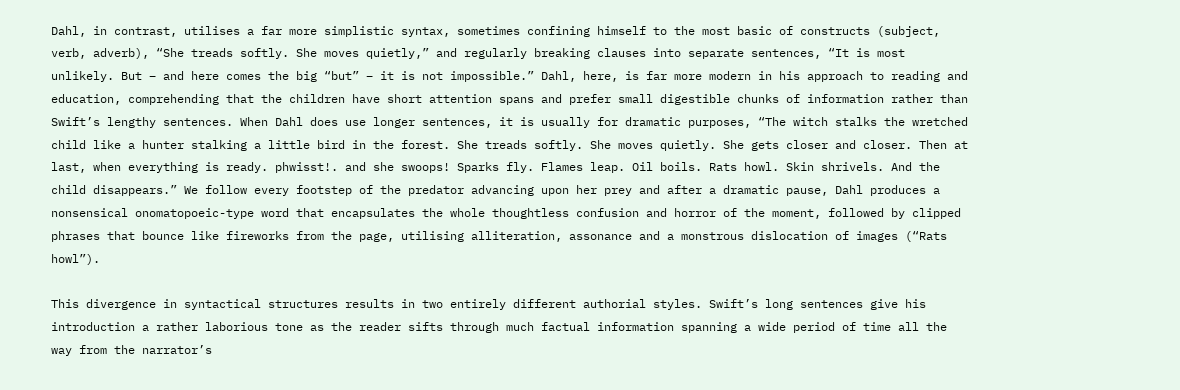Dahl, in contrast, utilises a far more simplistic syntax, sometimes confining himself to the most basic of constructs (subject, verb, adverb), “She treads softly. She moves quietly,” and regularly breaking clauses into separate sentences, “It is most unlikely. But – and here comes the big “but” – it is not impossible.” Dahl, here, is far more modern in his approach to reading and education, comprehending that the children have short attention spans and prefer small digestible chunks of information rather than Swift’s lengthy sentences. When Dahl does use longer sentences, it is usually for dramatic purposes, “The witch stalks the wretched child like a hunter stalking a little bird in the forest. She treads softly. She moves quietly. She gets closer and closer. Then at last, when everything is ready. phwisst!. and she swoops! Sparks fly. Flames leap. Oil boils. Rats howl. Skin shrivels. And the child disappears.” We follow every footstep of the predator advancing upon her prey and after a dramatic pause, Dahl produces a nonsensical onomatopoeic-type word that encapsulates the whole thoughtless confusion and horror of the moment, followed by clipped phrases that bounce like fireworks from the page, utilising alliteration, assonance and a monstrous dislocation of images (“Rats howl”).

This divergence in syntactical structures results in two entirely different authorial styles. Swift’s long sentences give his introduction a rather laborious tone as the reader sifts through much factual information spanning a wide period of time all the way from the narrator’s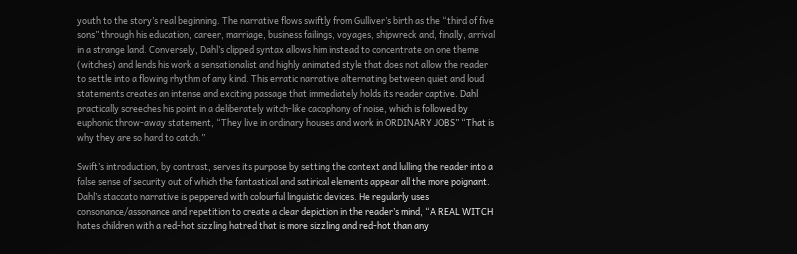youth to the story’s real beginning. The narrative flows swiftly from Gulliver’s birth as the “third of five sons” through his education, career, marriage, business failings, voyages, shipwreck and, finally, arrival in a strange land. Conversely, Dahl’s clipped syntax allows him instead to concentrate on one theme (witches) and lends his work a sensationalist and highly animated style that does not allow the reader to settle into a flowing rhythm of any kind. This erratic narrative alternating between quiet and loud statements creates an intense and exciting passage that immediately holds its reader captive. Dahl practically screeches his point in a deliberately witch-like cacophony of noise, which is followed by euphonic throw-away statement, “They live in ordinary houses and work in ORDINARY JOBS” “That is why they are so hard to catch.”

Swift’s introduction, by contrast, serves its purpose by setting the context and lulling the reader into a false sense of security out of which the fantastical and satirical elements appear all the more poignant. Dahl’s staccato narrative is peppered with colourful linguistic devices. He regularly uses consonance/assonance and repetition to create a clear depiction in the reader’s mind, “A REAL WITCH hates children with a red-hot sizzling hatred that is more sizzling and red-hot than any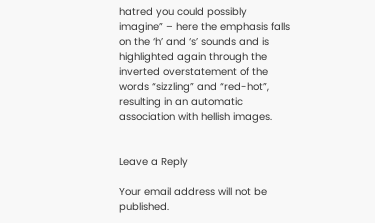hatred you could possibly imagine” – here the emphasis falls on the ‘h’ and ‘s’ sounds and is highlighted again through the inverted overstatement of the words “sizzling” and “red-hot”, resulting in an automatic association with hellish images.


Leave a Reply

Your email address will not be published.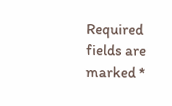Required fields are marked *